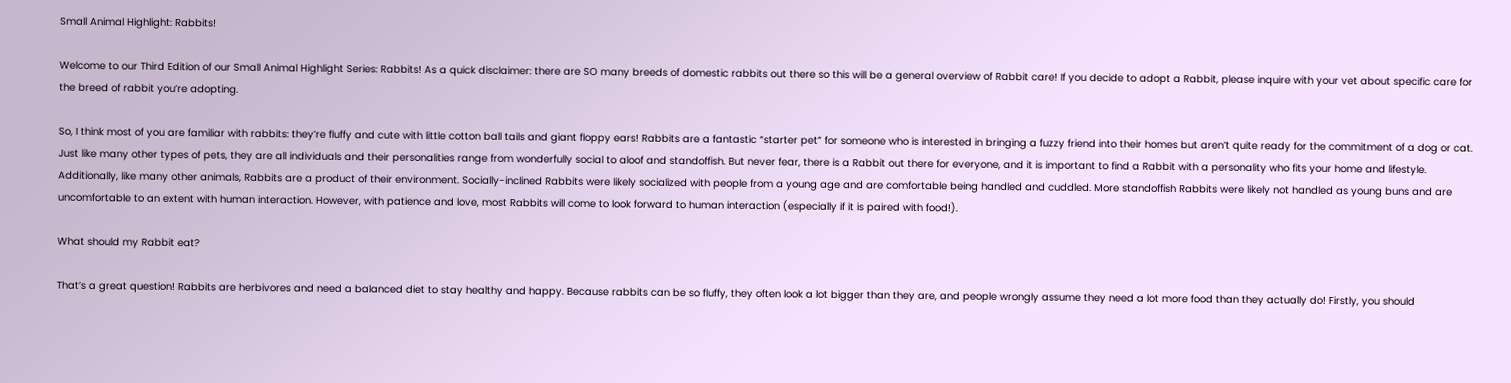Small Animal Highlight: Rabbits!

Welcome to our Third Edition of our Small Animal Highlight Series: Rabbits! As a quick disclaimer: there are SO many breeds of domestic rabbits out there so this will be a general overview of Rabbit care! If you decide to adopt a Rabbit, please inquire with your vet about specific care for the breed of rabbit you’re adopting.

So, I think most of you are familiar with rabbits: they’re fluffy and cute with little cotton ball tails and giant floppy ears! Rabbits are a fantastic “starter pet” for someone who is interested in bringing a fuzzy friend into their homes but aren’t quite ready for the commitment of a dog or cat. Just like many other types of pets, they are all individuals and their personalities range from wonderfully social to aloof and standoffish. But never fear, there is a Rabbit out there for everyone, and it is important to find a Rabbit with a personality who fits your home and lifestyle. Additionally, like many other animals, Rabbits are a product of their environment. Socially-inclined Rabbits were likely socialized with people from a young age and are comfortable being handled and cuddled. More standoffish Rabbits were likely not handled as young buns and are uncomfortable to an extent with human interaction. However, with patience and love, most Rabbits will come to look forward to human interaction (especially if it is paired with food!).

What should my Rabbit eat?

That’s a great question! Rabbits are herbivores and need a balanced diet to stay healthy and happy. Because rabbits can be so fluffy, they often look a lot bigger than they are, and people wrongly assume they need a lot more food than they actually do! Firstly, you should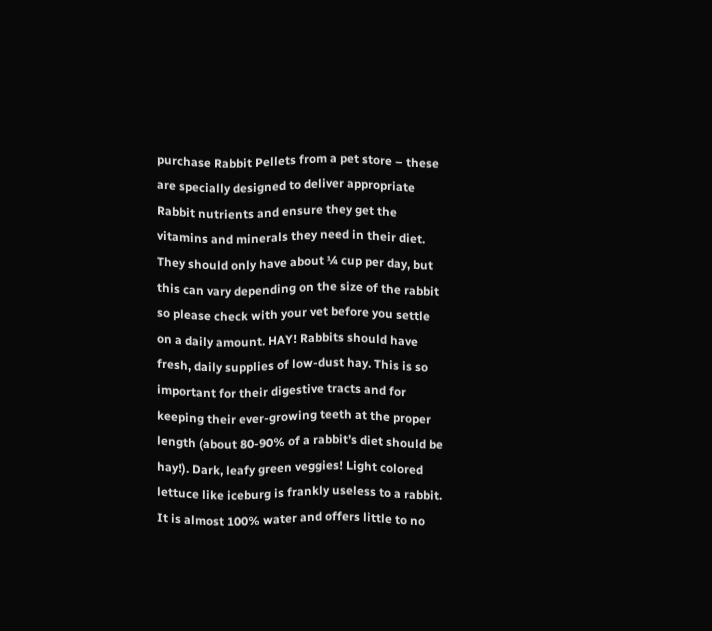purchase Rabbit Pellets from a pet store – these are specially designed to deliver appropriate Rabbit nutrients and ensure they get the vitamins and minerals they need in their diet. They should only have about ¼ cup per day, but this can vary depending on the size of the rabbit so please check with your vet before you settle on a daily amount. HAY! Rabbits should have fresh, daily supplies of low-dust hay. This is so important for their digestive tracts and for keeping their ever-growing teeth at the proper length (about 80-90% of a rabbit’s diet should be hay!). Dark, leafy green veggies! Light colored lettuce like iceburg is frankly useless to a rabbit. It is almost 100% water and offers little to no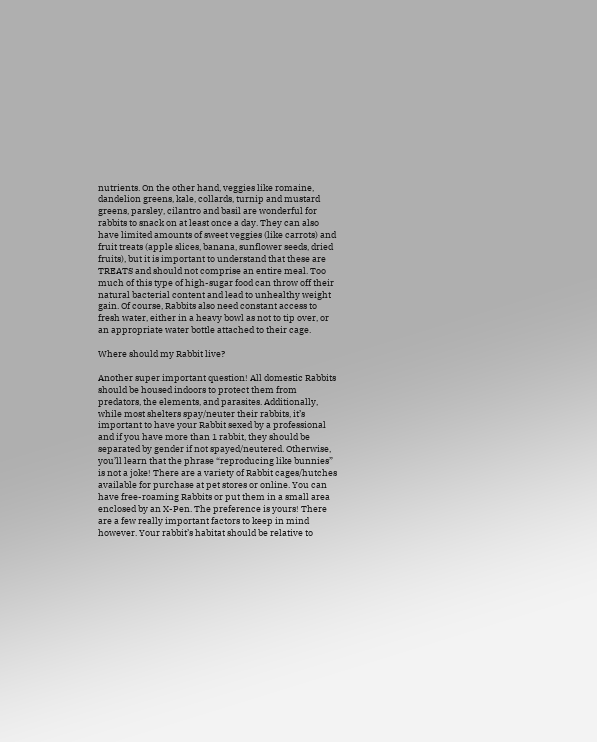nutrients. On the other hand, veggies like romaine, dandelion greens, kale, collards, turnip and mustard greens, parsley, cilantro and basil are wonderful for rabbits to snack on at least once a day. They can also have limited amounts of sweet veggies (like carrots) and fruit treats (apple slices, banana, sunflower seeds, dried fruits), but it is important to understand that these are TREATS and should not comprise an entire meal. Too much of this type of high-sugar food can throw off their natural bacterial content and lead to unhealthy weight gain. Of course, Rabbits also need constant access to fresh water, either in a heavy bowl as not to tip over, or an appropriate water bottle attached to their cage.

Where should my Rabbit live?

Another super important question! All domestic Rabbits should be housed indoors to protect them from predators, the elements, and parasites. Additionally, while most shelters spay/neuter their rabbits, it’s important to have your Rabbit sexed by a professional and if you have more than 1 rabbit, they should be separated by gender if not spayed/neutered. Otherwise, you’ll learn that the phrase “reproducing like bunnies” is not a joke! There are a variety of Rabbit cages/hutches available for purchase at pet stores or online. You can have free-roaming Rabbits or put them in a small area enclosed by an X-Pen. The preference is yours! There are a few really important factors to keep in mind however. Your rabbit’s habitat should be relative to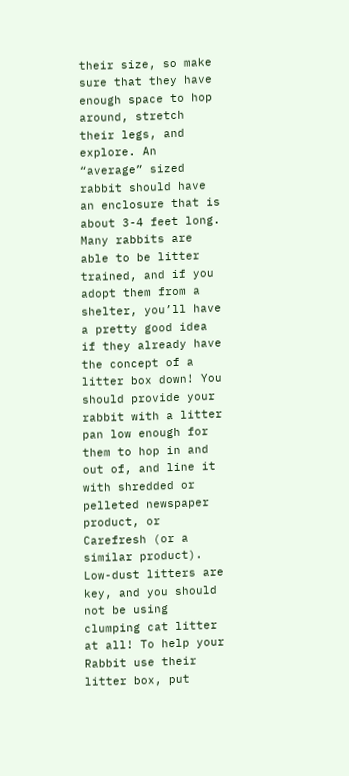their size, so make sure that they have enough space to hop around, stretch their legs, and explore. An “average” sized rabbit should have an enclosure that is about 3-4 feet long. Many rabbits are able to be litter trained, and if you adopt them from a shelter, you’ll have a pretty good idea if they already have the concept of a litter box down! You should provide your rabbit with a litter pan low enough for them to hop in and out of, and line it with shredded or pelleted newspaper product, or Carefresh (or a similar product). Low-dust litters are key, and you should not be using clumping cat litter at all! To help your Rabbit use their litter box, put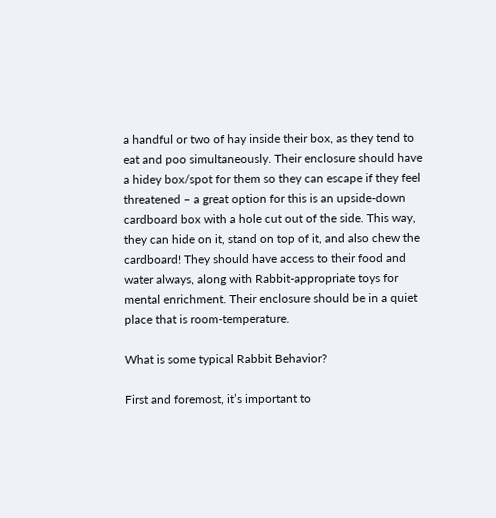a handful or two of hay inside their box, as they tend to eat and poo simultaneously. Their enclosure should have a hidey box/spot for them so they can escape if they feel threatened – a great option for this is an upside-down cardboard box with a hole cut out of the side. This way, they can hide on it, stand on top of it, and also chew the cardboard! They should have access to their food and water always, along with Rabbit-appropriate toys for mental enrichment. Their enclosure should be in a quiet place that is room-temperature.

What is some typical Rabbit Behavior?

First and foremost, it’s important to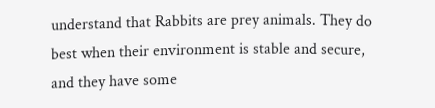understand that Rabbits are prey animals. They do best when their environment is stable and secure, and they have some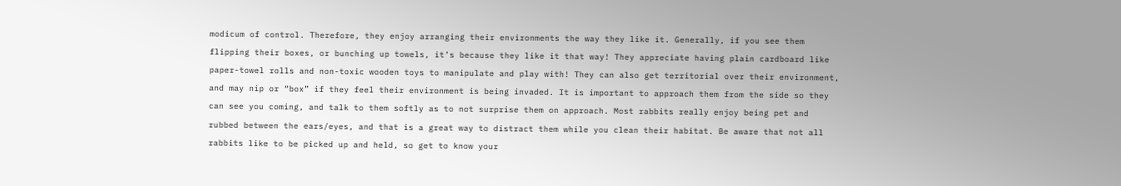modicum of control. Therefore, they enjoy arranging their environments the way they like it. Generally, if you see them flipping their boxes, or bunching up towels, it’s because they like it that way! They appreciate having plain cardboard like paper-towel rolls and non-toxic wooden toys to manipulate and play with! They can also get territorial over their environment, and may nip or “box” if they feel their environment is being invaded. It is important to approach them from the side so they can see you coming, and talk to them softly as to not surprise them on approach. Most rabbits really enjoy being pet and rubbed between the ears/eyes, and that is a great way to distract them while you clean their habitat. Be aware that not all rabbits like to be picked up and held, so get to know your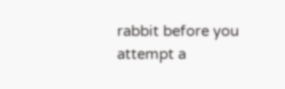rabbit before you attempt a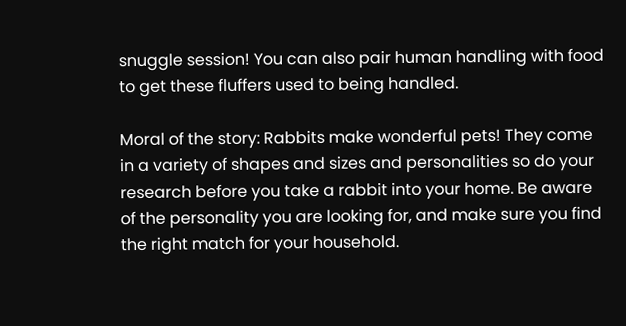snuggle session! You can also pair human handling with food to get these fluffers used to being handled.

Moral of the story: Rabbits make wonderful pets! They come in a variety of shapes and sizes and personalities so do your research before you take a rabbit into your home. Be aware of the personality you are looking for, and make sure you find the right match for your household.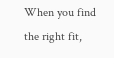When you find the right fit,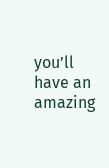you’ll have an amazing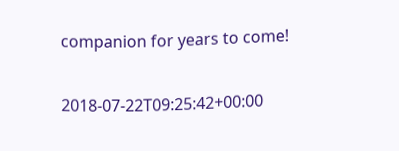companion for years to come!

2018-07-22T09:25:42+00:00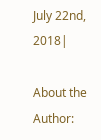July 22nd, 2018|

About the Author: